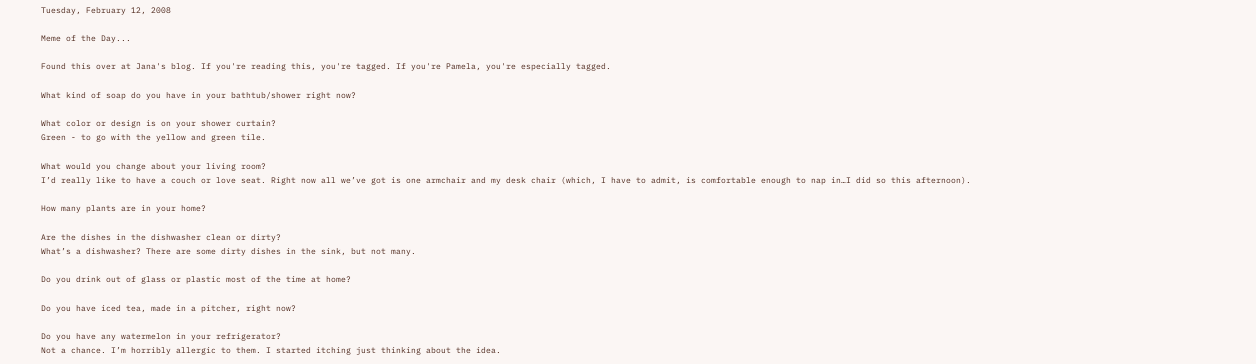Tuesday, February 12, 2008

Meme of the Day...

Found this over at Jana's blog. If you're reading this, you're tagged. If you're Pamela, you're especially tagged.

What kind of soap do you have in your bathtub/shower right now?

What color or design is on your shower curtain?
Green - to go with the yellow and green tile.

What would you change about your living room?
I’d really like to have a couch or love seat. Right now all we’ve got is one armchair and my desk chair (which, I have to admit, is comfortable enough to nap in…I did so this afternoon).

How many plants are in your home?

Are the dishes in the dishwasher clean or dirty?
What’s a dishwasher? There are some dirty dishes in the sink, but not many.

Do you drink out of glass or plastic most of the time at home?

Do you have iced tea, made in a pitcher, right now?

Do you have any watermelon in your refrigerator?
Not a chance. I’m horribly allergic to them. I started itching just thinking about the idea.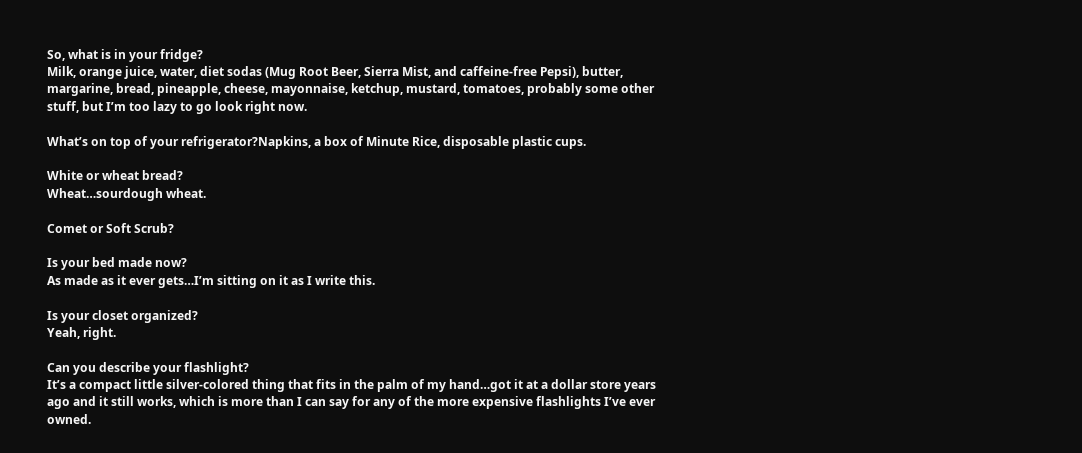So, what is in your fridge?
Milk, orange juice, water, diet sodas (Mug Root Beer, Sierra Mist, and caffeine-free Pepsi), butter, margarine, bread, pineapple, cheese, mayonnaise, ketchup, mustard, tomatoes, probably some other stuff, but I’m too lazy to go look right now.

What’s on top of your refrigerator?Napkins, a box of Minute Rice, disposable plastic cups.

White or wheat bread?
Wheat…sourdough wheat.

Comet or Soft Scrub?

Is your bed made now?
As made as it ever gets…I’m sitting on it as I write this.

Is your closet organized?
Yeah, right.

Can you describe your flashlight?
It’s a compact little silver-colored thing that fits in the palm of my hand…got it at a dollar store years ago and it still works, which is more than I can say for any of the more expensive flashlights I’ve ever owned.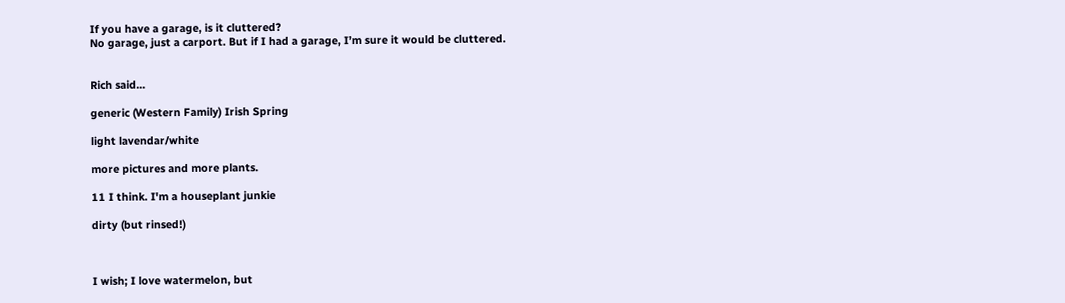If you have a garage, is it cluttered?
No garage, just a carport. But if I had a garage, I’m sure it would be cluttered.


Rich said...

generic (Western Family) Irish Spring

light lavendar/white

more pictures and more plants.

11 I think. I'm a houseplant junkie

dirty (but rinsed!)



I wish; I love watermelon, but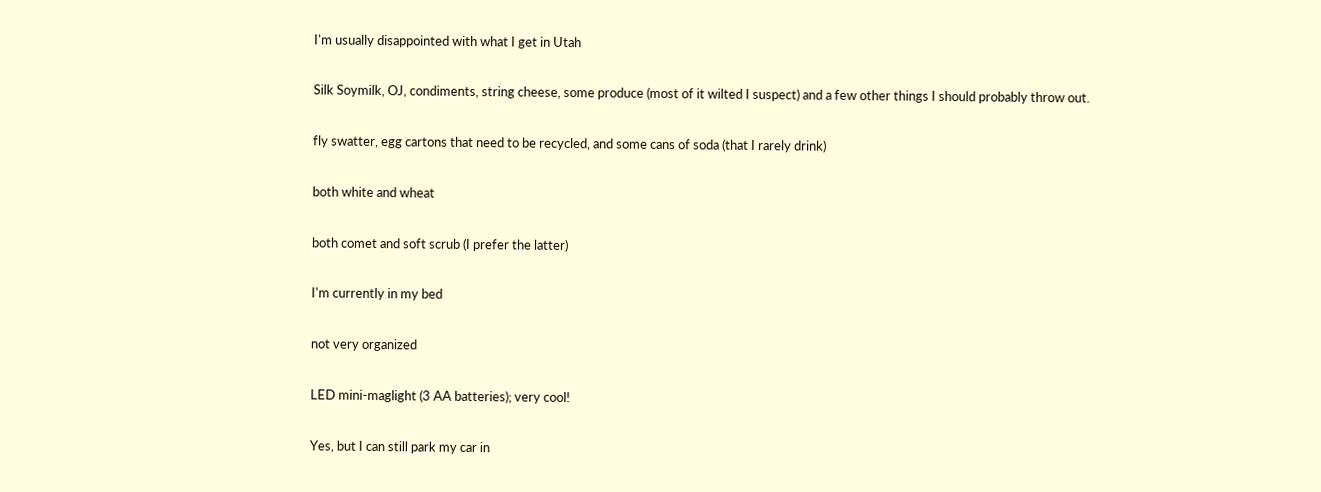I'm usually disappointed with what I get in Utah

Silk Soymilk, OJ, condiments, string cheese, some produce (most of it wilted I suspect) and a few other things I should probably throw out.

fly swatter, egg cartons that need to be recycled, and some cans of soda (that I rarely drink)

both white and wheat

both comet and soft scrub (I prefer the latter)

I'm currently in my bed

not very organized

LED mini-maglight (3 AA batteries); very cool!

Yes, but I can still park my car in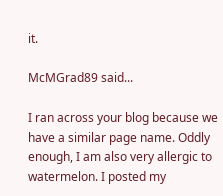it.

McMGrad89 said...

I ran across your blog because we have a similar page name. Oddly enough, I am also very allergic to watermelon. I posted my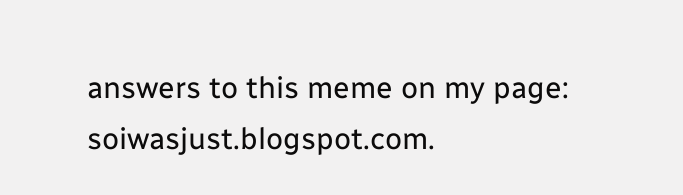answers to this meme on my page: soiwasjust.blogspot.com.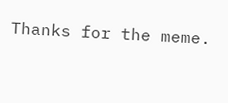Thanks for the meme.